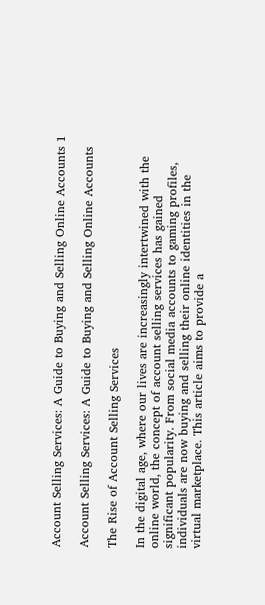Account Selling Services: A Guide to Buying and Selling Online Accounts 1

Account Selling Services: A Guide to Buying and Selling Online Accounts

The Rise of Account Selling Services

In the digital age, where our lives are increasingly intertwined with the online world, the concept of account selling services has gained significant popularity. From social media accounts to gaming profiles, individuals are now buying and selling their online identities in the virtual marketplace. This article aims to provide a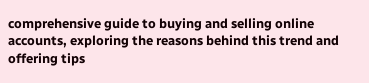comprehensive guide to buying and selling online accounts, exploring the reasons behind this trend and offering tips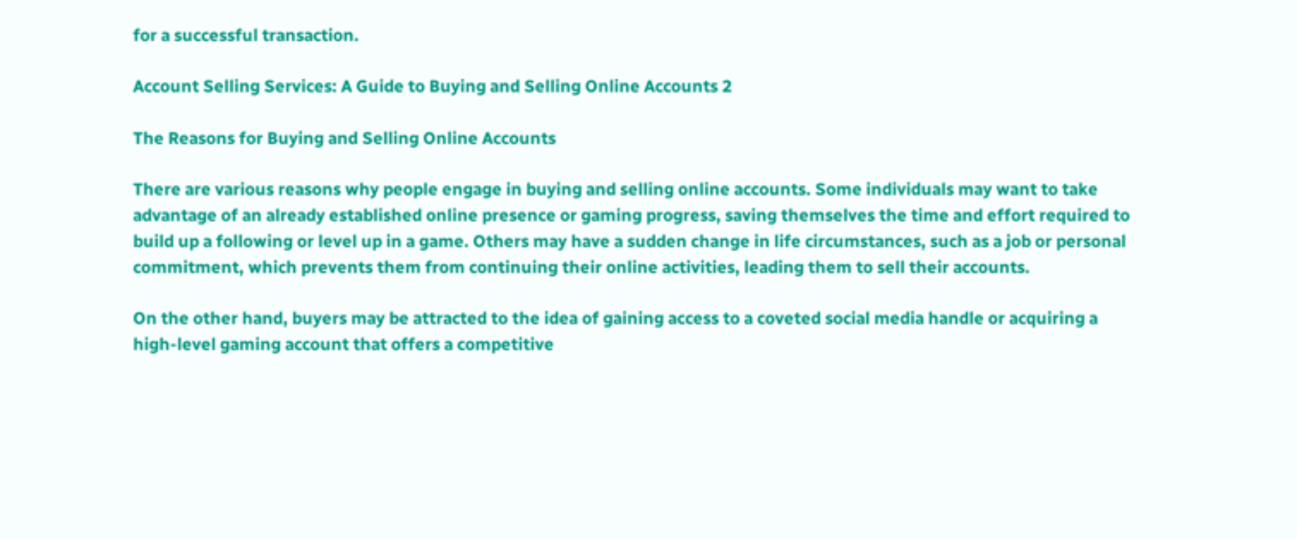for a successful transaction.

Account Selling Services: A Guide to Buying and Selling Online Accounts 2

The Reasons for Buying and Selling Online Accounts

There are various reasons why people engage in buying and selling online accounts. Some individuals may want to take advantage of an already established online presence or gaming progress, saving themselves the time and effort required to build up a following or level up in a game. Others may have a sudden change in life circumstances, such as a job or personal commitment, which prevents them from continuing their online activities, leading them to sell their accounts.

On the other hand, buyers may be attracted to the idea of gaining access to a coveted social media handle or acquiring a high-level gaming account that offers a competitive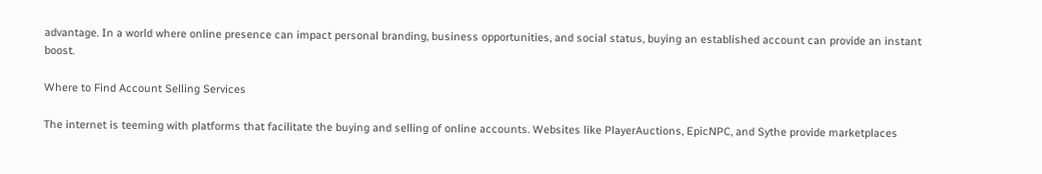advantage. In a world where online presence can impact personal branding, business opportunities, and social status, buying an established account can provide an instant boost.

Where to Find Account Selling Services

The internet is teeming with platforms that facilitate the buying and selling of online accounts. Websites like PlayerAuctions, EpicNPC, and Sythe provide marketplaces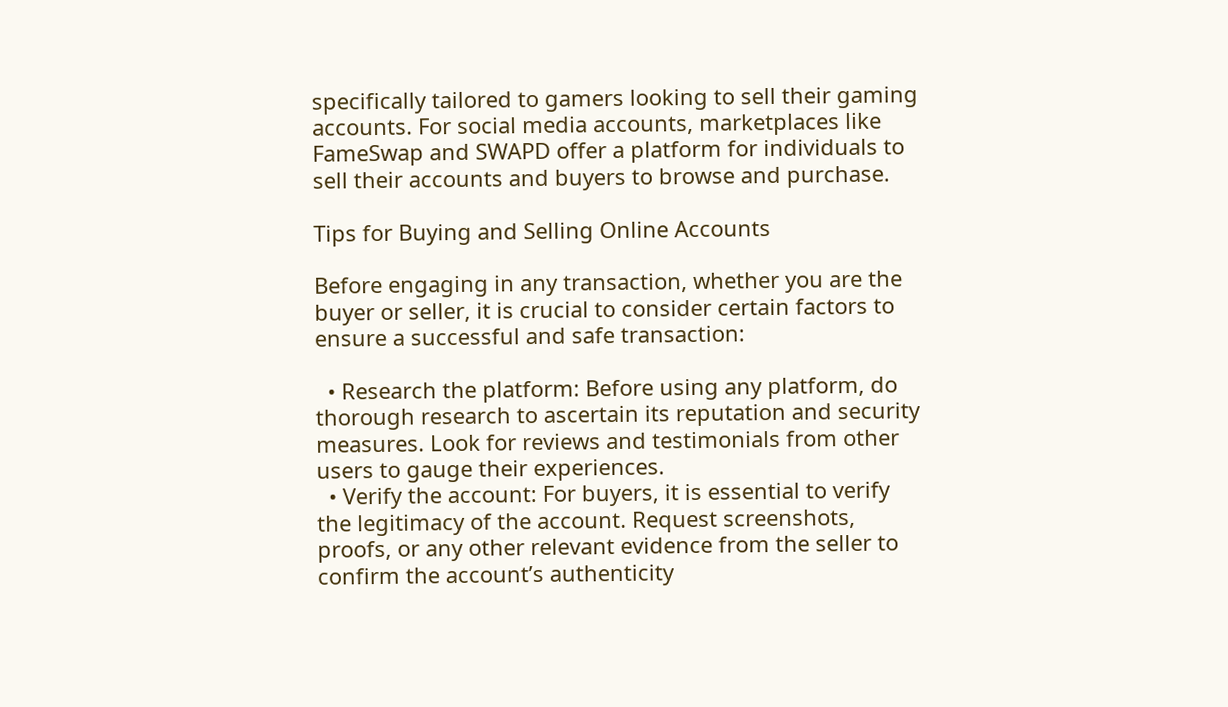specifically tailored to gamers looking to sell their gaming accounts. For social media accounts, marketplaces like FameSwap and SWAPD offer a platform for individuals to sell their accounts and buyers to browse and purchase.

Tips for Buying and Selling Online Accounts

Before engaging in any transaction, whether you are the buyer or seller, it is crucial to consider certain factors to ensure a successful and safe transaction:

  • Research the platform: Before using any platform, do thorough research to ascertain its reputation and security measures. Look for reviews and testimonials from other users to gauge their experiences.
  • Verify the account: For buyers, it is essential to verify the legitimacy of the account. Request screenshots, proofs, or any other relevant evidence from the seller to confirm the account’s authenticity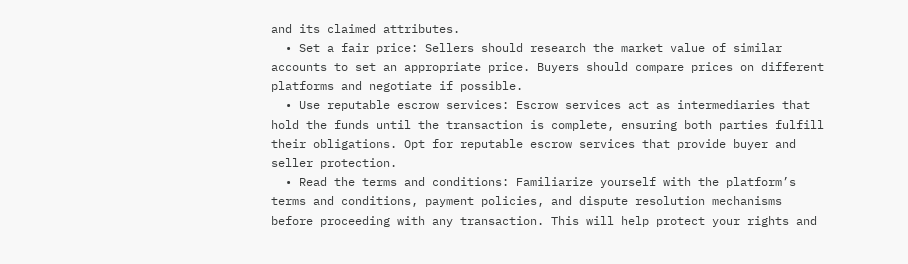and its claimed attributes.
  • Set a fair price: Sellers should research the market value of similar accounts to set an appropriate price. Buyers should compare prices on different platforms and negotiate if possible.
  • Use reputable escrow services: Escrow services act as intermediaries that hold the funds until the transaction is complete, ensuring both parties fulfill their obligations. Opt for reputable escrow services that provide buyer and seller protection.
  • Read the terms and conditions: Familiarize yourself with the platform’s terms and conditions, payment policies, and dispute resolution mechanisms before proceeding with any transaction. This will help protect your rights and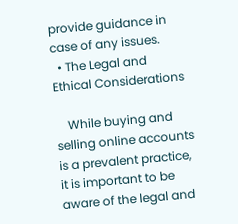provide guidance in case of any issues.
  • The Legal and Ethical Considerations

    While buying and selling online accounts is a prevalent practice, it is important to be aware of the legal and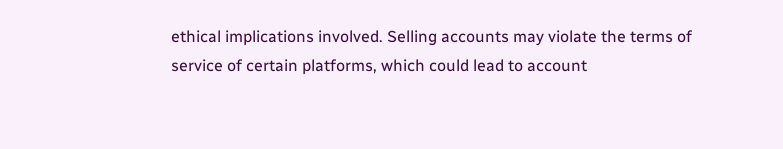ethical implications involved. Selling accounts may violate the terms of service of certain platforms, which could lead to account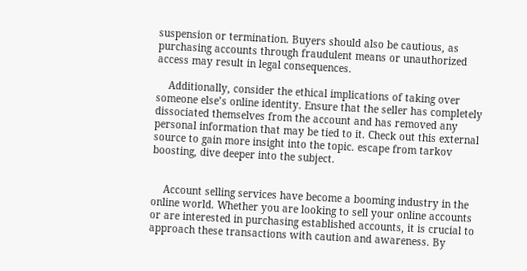suspension or termination. Buyers should also be cautious, as purchasing accounts through fraudulent means or unauthorized access may result in legal consequences.

    Additionally, consider the ethical implications of taking over someone else’s online identity. Ensure that the seller has completely dissociated themselves from the account and has removed any personal information that may be tied to it. Check out this external source to gain more insight into the topic. escape from tarkov boosting, dive deeper into the subject.


    Account selling services have become a booming industry in the online world. Whether you are looking to sell your online accounts or are interested in purchasing established accounts, it is crucial to approach these transactions with caution and awareness. By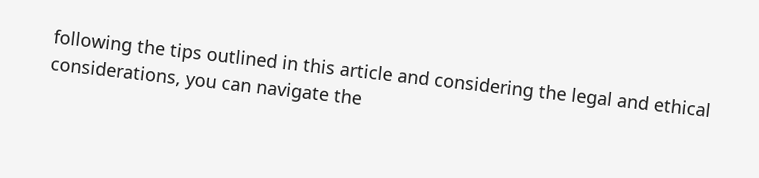following the tips outlined in this article and considering the legal and ethical considerations, you can navigate the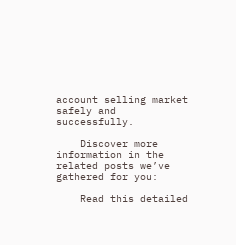account selling market safely and successfully.

    Discover more information in the related posts we’ve gathered for you:

    Read this detailed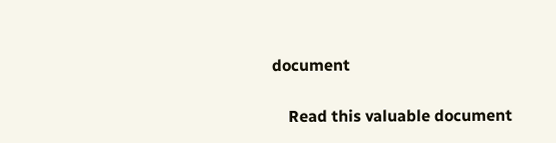document

    Read this valuable document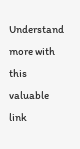Understand more with this valuable link